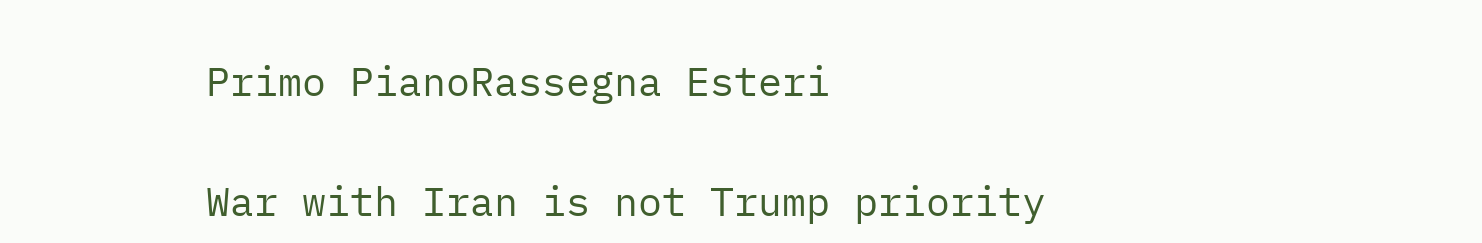Primo PianoRassegna Esteri

War with Iran is not Trump priority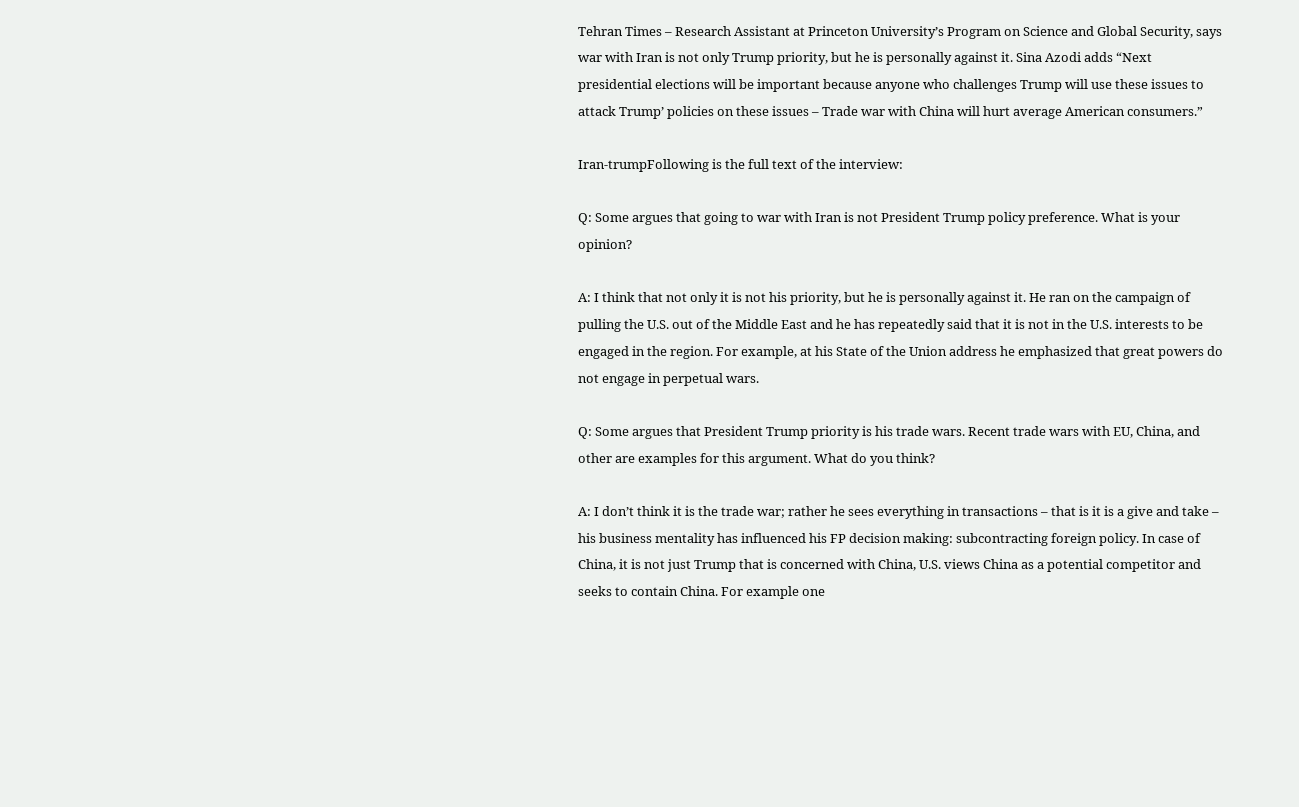Tehran Times – Research Assistant at Princeton University’s Program on Science and Global Security, says war with Iran is not only Trump priority, but he is personally against it. Sina Azodi adds “Next presidential elections will be important because anyone who challenges Trump will use these issues to attack Trump’ policies on these issues – Trade war with China will hurt average American consumers.”

Iran-trumpFollowing is the full text of the interview:

Q: Some argues that going to war with Iran is not President Trump policy preference. What is your opinion?

A: I think that not only it is not his priority, but he is personally against it. He ran on the campaign of pulling the U.S. out of the Middle East and he has repeatedly said that it is not in the U.S. interests to be engaged in the region. For example, at his State of the Union address he emphasized that great powers do not engage in perpetual wars.

Q: Some argues that President Trump priority is his trade wars. Recent trade wars with EU, China, and other are examples for this argument. What do you think?

A: I don’t think it is the trade war; rather he sees everything in transactions – that is it is a give and take – his business mentality has influenced his FP decision making: subcontracting foreign policy. In case of China, it is not just Trump that is concerned with China, U.S. views China as a potential competitor and seeks to contain China. For example one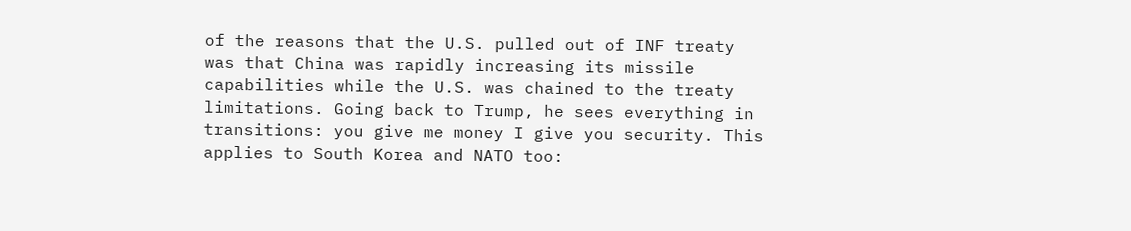of the reasons that the U.S. pulled out of INF treaty was that China was rapidly increasing its missile capabilities while the U.S. was chained to the treaty limitations. Going back to Trump, he sees everything in transitions: you give me money I give you security. This applies to South Korea and NATO too: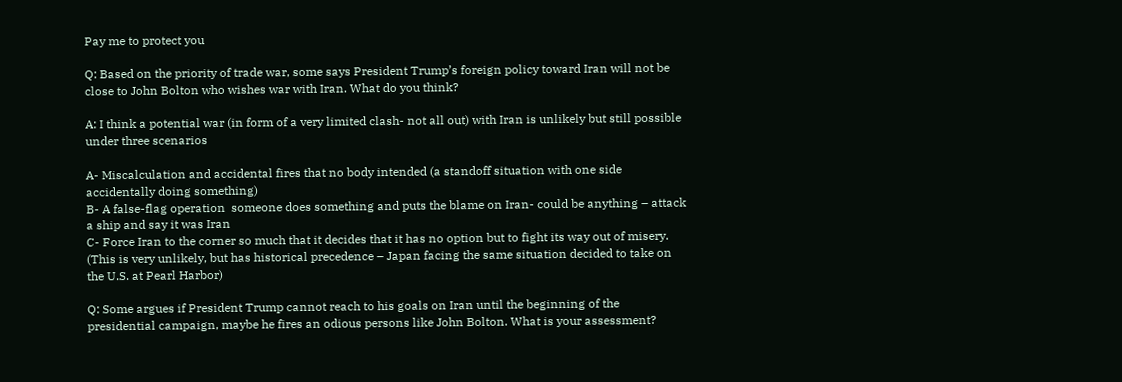Pay me to protect you

Q: Based on the priority of trade war, some says President Trump’s foreign policy toward Iran will not be close to John Bolton who wishes war with Iran. What do you think?

A: I think a potential war (in form of a very limited clash- not all out) with Iran is unlikely but still possible under three scenarios

A- Miscalculation and accidental fires that no body intended (a standoff situation with one side accidentally doing something)
B- A false-flag operation  someone does something and puts the blame on Iran- could be anything – attack a ship and say it was Iran
C- Force Iran to the corner so much that it decides that it has no option but to fight its way out of misery. (This is very unlikely, but has historical precedence – Japan facing the same situation decided to take on the U.S. at Pearl Harbor)

Q: Some argues if President Trump cannot reach to his goals on Iran until the beginning of the presidential campaign, maybe he fires an odious persons like John Bolton. What is your assessment?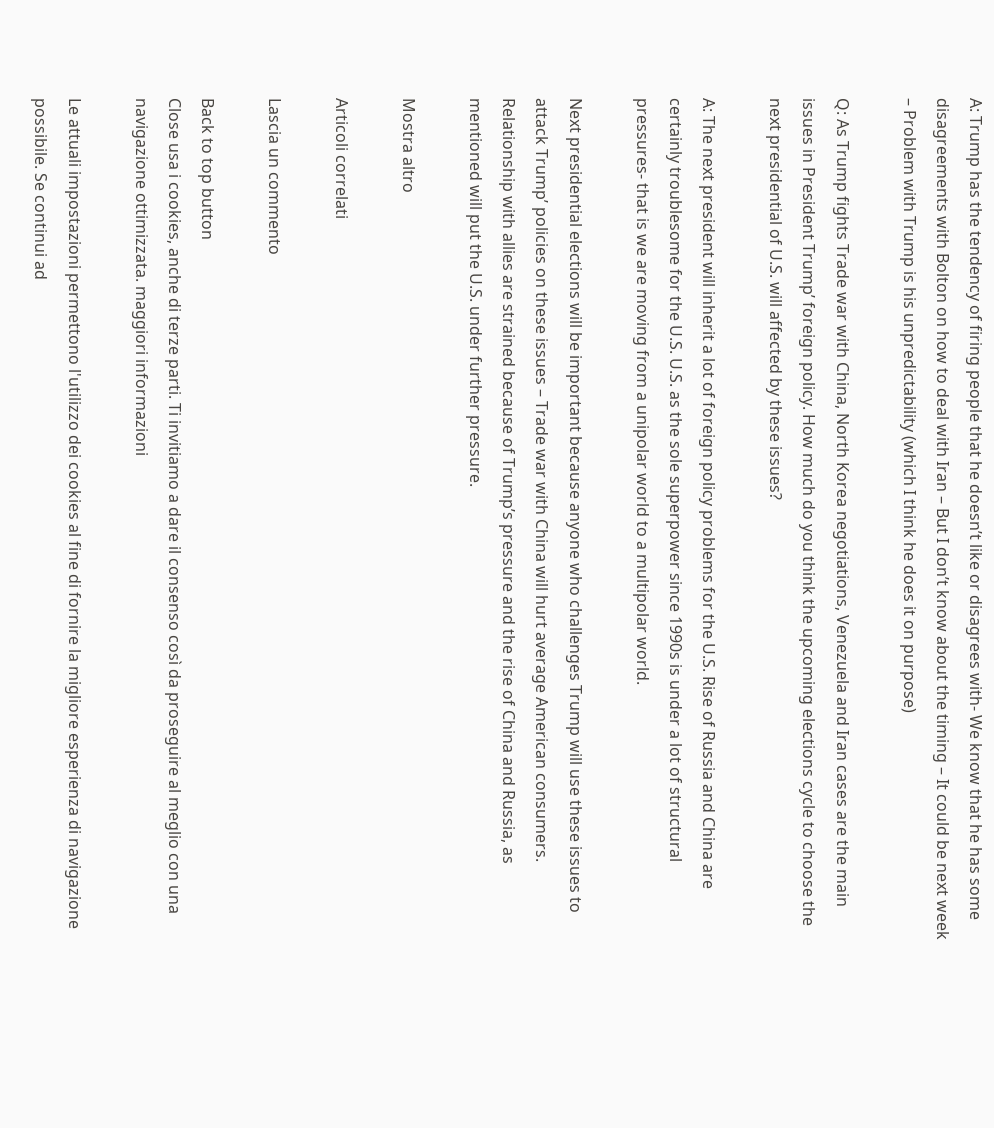A: Trump has the tendency of firing people that he doesn’t like or disagrees with- We know that he has some disagreements with Bolton on how to deal with Iran – But I don’t know about the timing – It could be next week – Problem with Trump is his unpredictability (which I think he does it on purpose)

Q: As Trump fights Trade war with China, North Korea negotiations, Venezuela and Iran cases are the main issues in President Trump’ foreign policy. How much do you think the upcoming elections cycle to choose the next presidential of U.S. will affected by these issues?

A: The next president will inherit a lot of foreign policy problems for the U.S. Rise of Russia and China are certainly troublesome for the U.S. U.S. as the sole superpower since 1990s is under a lot of structural pressures- that is we are moving from a unipolar world to a multipolar world.

Next presidential elections will be important because anyone who challenges Trump will use these issues to attack Trump’ policies on these issues – Trade war with China will hurt average American consumers. Relationship with allies are strained because of Trump’s pressure and the rise of China and Russia, as mentioned will put the U.S. under further pressure.

Mostra altro

Articoli correlati

Lascia un commento

Back to top button
Close usa i cookies, anche di terze parti. Ti invitiamo a dare il consenso così da proseguire al meglio con una navigazione ottimizzata. maggiori informazioni

Le attuali impostazioni permettono l'utilizzo dei cookies al fine di fornire la migliore esperienza di navigazione possibile. Se continui ad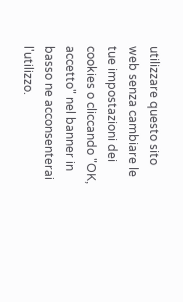utilizzare questo sito web senza cambiare le tue impostazioni dei cookies o cliccando "OK, accetto" nel banner in basso ne acconsenterai l'utilizzo.